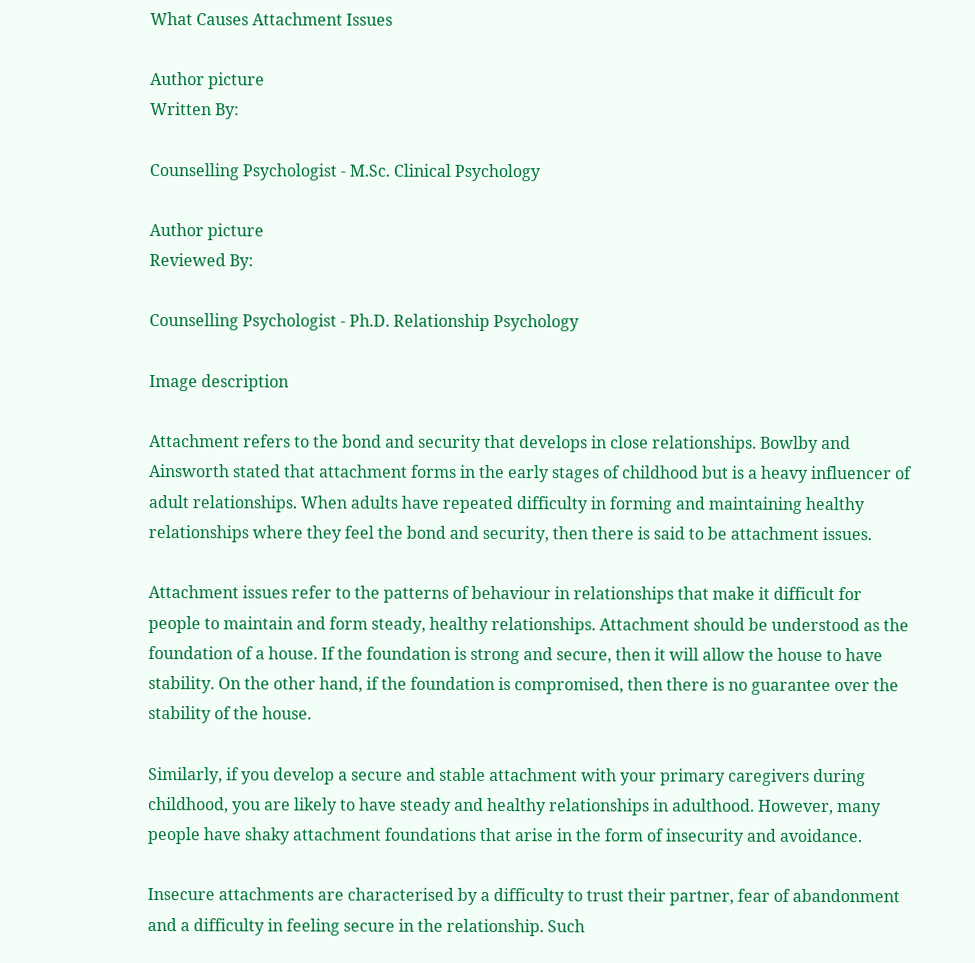What Causes Attachment Issues

Author picture
Written By:

Counselling Psychologist - M.Sc. Clinical Psychology

Author picture
Reviewed By:

Counselling Psychologist - Ph.D. Relationship Psychology

Image description

Attachment refers to the bond and security that develops in close relationships. Bowlby and Ainsworth stated that attachment forms in the early stages of childhood but is a heavy influencer of adult relationships. When adults have repeated difficulty in forming and maintaining healthy relationships where they feel the bond and security, then there is said to be attachment issues.

Attachment issues refer to the patterns of behaviour in relationships that make it difficult for people to maintain and form steady, healthy relationships. Attachment should be understood as the foundation of a house. If the foundation is strong and secure, then it will allow the house to have stability. On the other hand, if the foundation is compromised, then there is no guarantee over the stability of the house.

Similarly, if you develop a secure and stable attachment with your primary caregivers during childhood, you are likely to have steady and healthy relationships in adulthood. However, many people have shaky attachment foundations that arise in the form of insecurity and avoidance.

Insecure attachments are characterised by a difficulty to trust their partner, fear of abandonment and a difficulty in feeling secure in the relationship. Such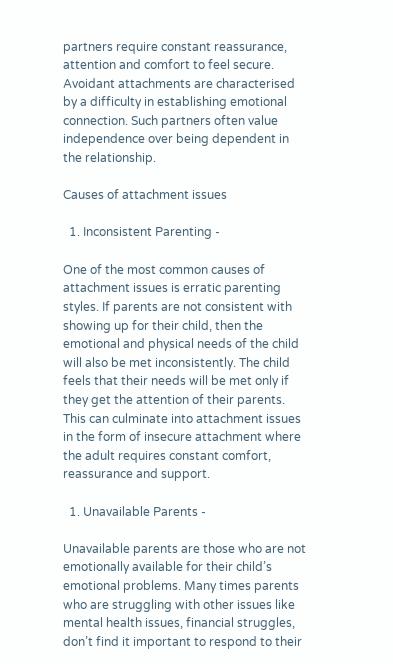partners require constant reassurance, attention and comfort to feel secure. Avoidant attachments are characterised by a difficulty in establishing emotional connection. Such partners often value independence over being dependent in the relationship.

Causes of attachment issues

  1. Inconsistent Parenting -

One of the most common causes of attachment issues is erratic parenting styles. If parents are not consistent with showing up for their child, then the emotional and physical needs of the child will also be met inconsistently. The child feels that their needs will be met only if they get the attention of their parents. This can culminate into attachment issues in the form of insecure attachment where the adult requires constant comfort, reassurance and support.

  1. Unavailable Parents -

Unavailable parents are those who are not emotionally available for their child’s emotional problems. Many times parents who are struggling with other issues like mental health issues, financial struggles, don’t find it important to respond to their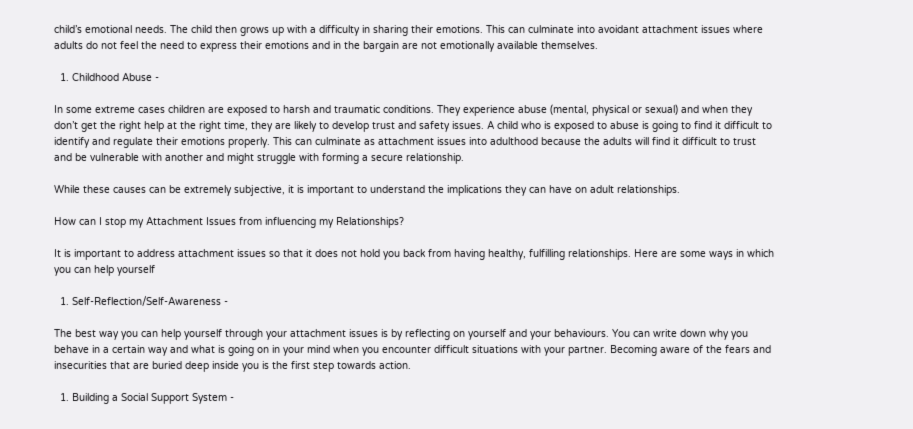child’s emotional needs. The child then grows up with a difficulty in sharing their emotions. This can culminate into avoidant attachment issues where adults do not feel the need to express their emotions and in the bargain are not emotionally available themselves.

  1. Childhood Abuse -

In some extreme cases children are exposed to harsh and traumatic conditions. They experience abuse (mental, physical or sexual) and when they don’t get the right help at the right time, they are likely to develop trust and safety issues. A child who is exposed to abuse is going to find it difficult to identify and regulate their emotions properly. This can culminate as attachment issues into adulthood because the adults will find it difficult to trust and be vulnerable with another and might struggle with forming a secure relationship.

While these causes can be extremely subjective, it is important to understand the implications they can have on adult relationships.

How can I stop my Attachment Issues from influencing my Relationships?

It is important to address attachment issues so that it does not hold you back from having healthy, fulfilling relationships. Here are some ways in which you can help yourself

  1. Self-Reflection/Self-Awareness -

The best way you can help yourself through your attachment issues is by reflecting on yourself and your behaviours. You can write down why you behave in a certain way and what is going on in your mind when you encounter difficult situations with your partner. Becoming aware of the fears and insecurities that are buried deep inside you is the first step towards action.

  1. Building a Social Support System -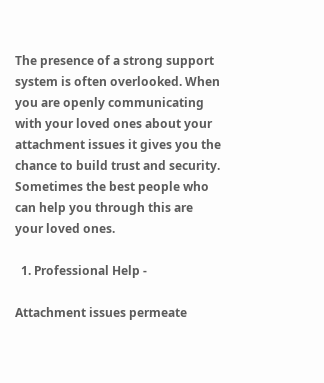The presence of a strong support system is often overlooked. When you are openly communicating with your loved ones about your attachment issues it gives you the chance to build trust and security. Sometimes the best people who can help you through this are your loved ones.

  1. Professional Help -

Attachment issues permeate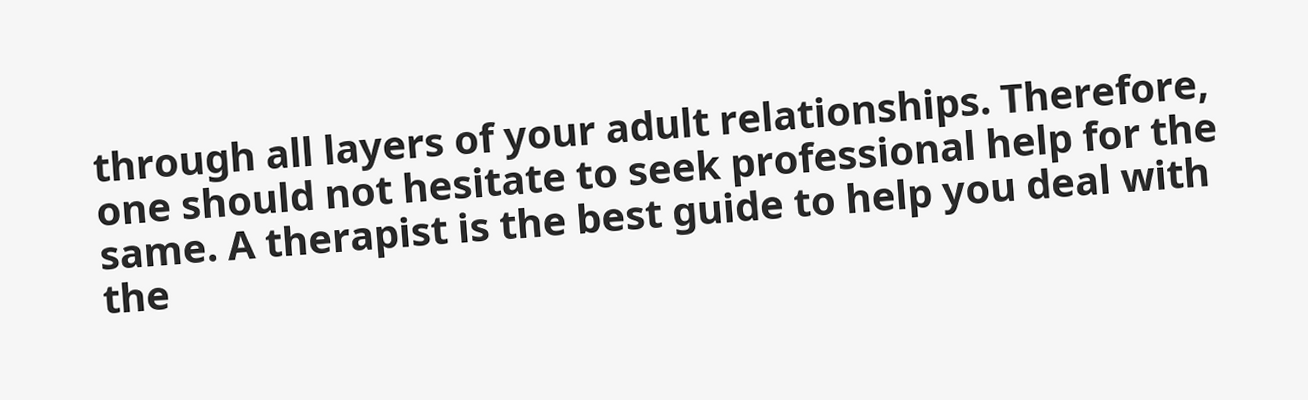through all layers of your adult relationships. Therefore, one should not hesitate to seek professional help for the same. A therapist is the best guide to help you deal with the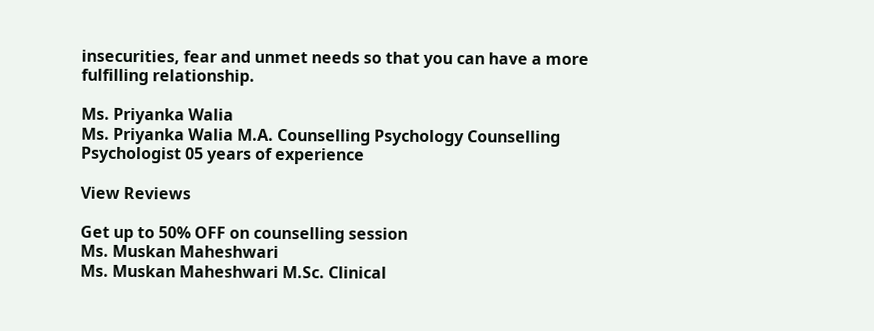insecurities, fear and unmet needs so that you can have a more fulfilling relationship.

Ms. Priyanka Walia
Ms. Priyanka Walia M.A. Counselling Psychology Counselling Psychologist 05 years of experience

View Reviews

Get up to 50% OFF on counselling session
Ms. Muskan Maheshwari
Ms. Muskan Maheshwari M.Sc. Clinical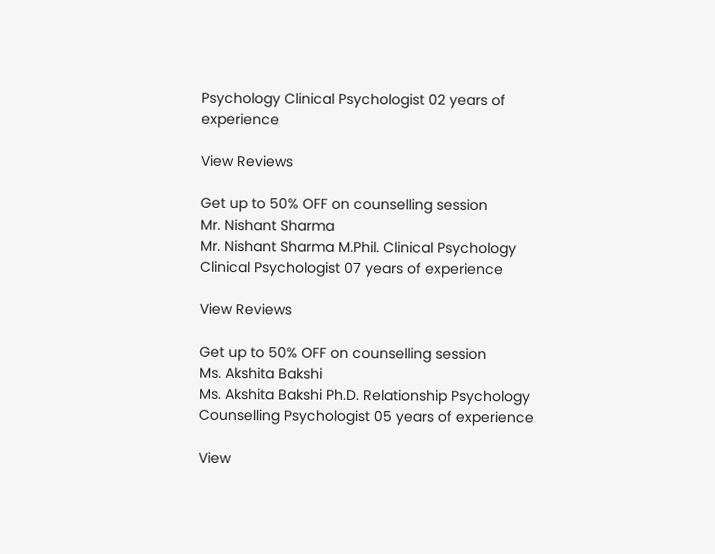Psychology Clinical Psychologist 02 years of experience

View Reviews

Get up to 50% OFF on counselling session
Mr. Nishant Sharma
Mr. Nishant Sharma M.Phil. Clinical Psychology Clinical Psychologist 07 years of experience

View Reviews

Get up to 50% OFF on counselling session
Ms. Akshita Bakshi
Ms. Akshita Bakshi Ph.D. Relationship Psychology Counselling Psychologist 05 years of experience

View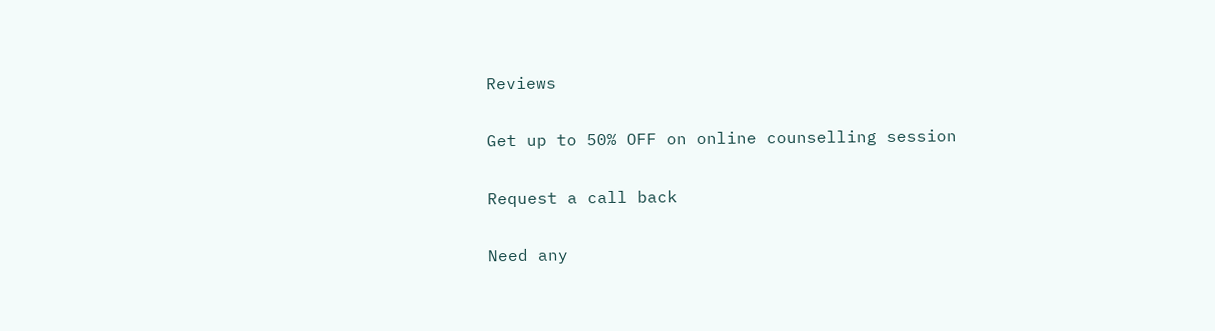Reviews

Get up to 50% OFF on online counselling session

Request a call back

Need any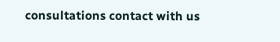consultations contact with us